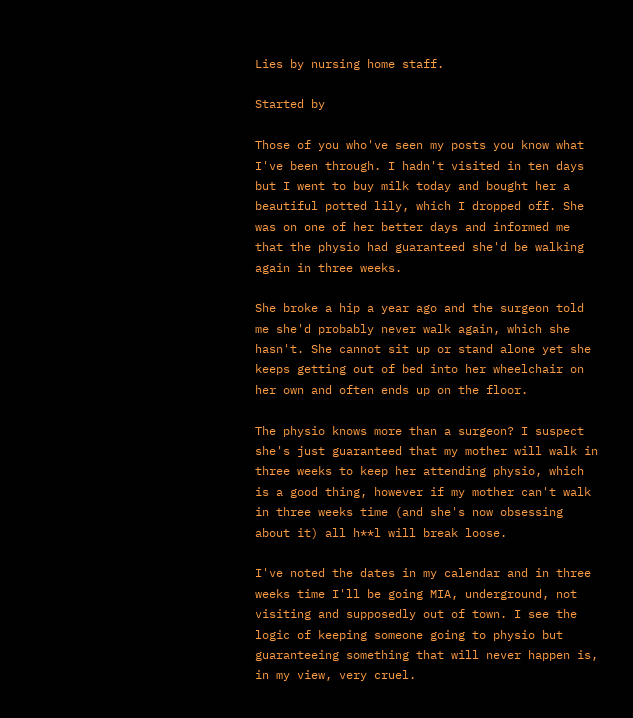Lies by nursing home staff.

Started by

Those of you who've seen my posts you know what I've been through. I hadn't visited in ten days but I went to buy milk today and bought her a beautiful potted lily, which I dropped off. She was on one of her better days and informed me that the physio had guaranteed she'd be walking again in three weeks.

She broke a hip a year ago and the surgeon told me she'd probably never walk again, which she hasn't. She cannot sit up or stand alone yet she keeps getting out of bed into her wheelchair on her own and often ends up on the floor.

The physio knows more than a surgeon? I suspect she's just guaranteed that my mother will walk in three weeks to keep her attending physio, which is a good thing, however if my mother can't walk in three weeks time (and she's now obsessing about it) all h**l will break loose.

I've noted the dates in my calendar and in three weeks time I'll be going MIA, underground, not visiting and supposedly out of town. I see the logic of keeping someone going to physio but guaranteeing something that will never happen is, in my view, very cruel.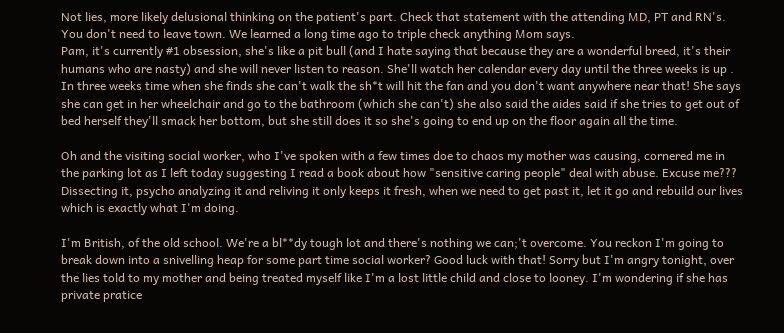Not lies, more likely delusional thinking on the patient's part. Check that statement with the attending MD, PT and RN's. You don't need to leave town. We learned a long time ago to triple check anything Mom says.
Pam, it's currently #1 obsession, she's like a pit bull (and I hate saying that because they are a wonderful breed, it's their humans who are nasty) and she will never listen to reason. She'll watch her calendar every day until the three weeks is up . In three weeks time when she finds she can't walk the sh*t will hit the fan and you don't want anywhere near that! She says she can get in her wheelchair and go to the bathroom (which she can't) she also said the aides said if she tries to get out of bed herself they'll smack her bottom, but she still does it so she's going to end up on the floor again all the time.

Oh and the visiting social worker, who I've spoken with a few times doe to chaos my mother was causing, cornered me in the parking lot as I left today suggesting I read a book about how "sensitive caring people" deal with abuse. Excuse me??? Dissecting it, psycho analyzing it and reliving it only keeps it fresh, when we need to get past it, let it go and rebuild our lives which is exactly what I'm doing.

I'm British, of the old school. We're a bl**dy tough lot and there's nothing we can;'t overcome. You reckon I'm going to break down into a snivelling heap for some part time social worker? Good luck with that! Sorry but I'm angry tonight, over the lies told to my mother and being treated myself like I'm a lost little child and close to looney. I'm wondering if she has private pratice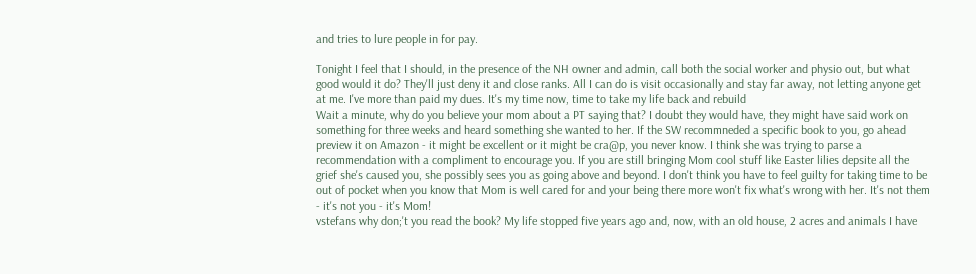and tries to lure people in for pay.

Tonight I feel that I should, in the presence of the NH owner and admin, call both the social worker and physio out, but what good would it do? They'll just deny it and close ranks. All I can do is visit occasionally and stay far away, not letting anyone get at me. I've more than paid my dues. It's my time now, time to take my life back and rebuild
Wait a minute, why do you believe your mom about a PT saying that? I doubt they would have, they might have said work on something for three weeks and heard something she wanted to her. If the SW recommneded a specific book to you, go ahead preview it on Amazon - it might be excellent or it might be cra@p, you never know. I think she was trying to parse a recommendation with a compliment to encourage you. If you are still bringing Mom cool stuff like Easter lilies depsite all the grief she's caused you, she possibly sees you as going above and beyond. I don't think you have to feel guilty for taking time to be out of pocket when you know that Mom is well cared for and your being there more won't fix what's wrong with her. It's not them - it's not you - it's Mom!
vstefans why don;'t you read the book? My life stopped five years ago and, now, with an old house, 2 acres and animals I have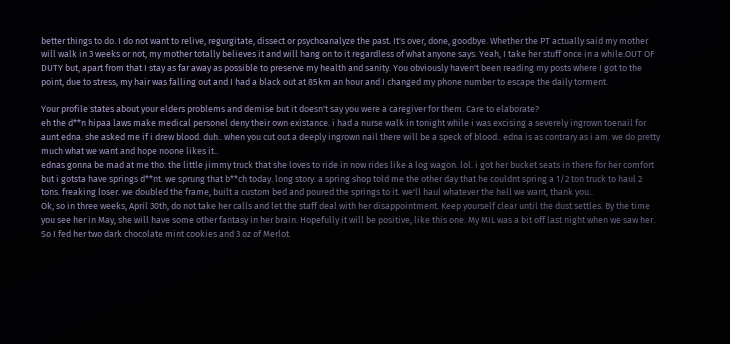better things to do. I do not want to relive, regurgitate, dissect or psychoanalyze the past. It's over, done, goodbye. Whether the PT actually said my mother will walk in 3 weeks or not, my mother totally believes it and will hang on to it regardless of what anyone says. Yeah, I take her stuff once in a while.OUT OF DUTY but, apart from that I stay as far away as possible to preserve my health and sanity. You obviously haven't been reading my posts where I got to the point, due to stress, my hair was falling out and I had a black out at 85km an hour and I changed my phone number to escape the daily torment.

Your profile states about your elders problems and demise but it doesn't say you were a caregiver for them. Care to elaborate?
eh the d**n hipaa laws make medical personel deny their own existance. i had a nurse walk in tonight while i was excising a severely ingrown toenail for aunt edna. she asked me if i drew blood. duh.. when you cut out a deeply ingrown nail there will be a speck of blood.. edna is as contrary as i am. we do pretty much what we want and hope noone likes it..
ednas gonna be mad at me tho. the little jimmy truck that she loves to ride in now rides like a log wagon. lol. i got her bucket seats in there for her comfort but i gotsta have springs d**nt. we sprung that b**ch today. long story. a spring shop told me the other day that he couldnt spring a 1/2 ton truck to haul 2 tons. freaking loser. we doubled the frame, built a custom bed and poured the springs to it. we'll haul whatever the hell we want, thank you..
Ok, so in three weeks, April 30th, do not take her calls and let the staff deal with her disappointment. Keep yourself clear until the dust settles. By the time you see her in May, she will have some other fantasy in her brain. Hopefully it will be positive, like this one. My MIL was a bit off last night when we saw her. So I fed her two dark chocolate mint cookies and 3 oz of Merlot.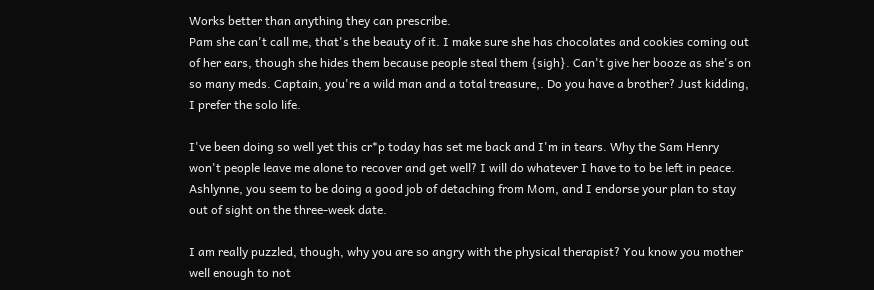Works better than anything they can prescribe.
Pam she can't call me, that's the beauty of it. I make sure she has chocolates and cookies coming out of her ears, though she hides them because people steal them {sigh}. Can't give her booze as she's on so many meds. Captain, you're a wild man and a total treasure,. Do you have a brother? Just kidding, I prefer the solo life.

I've been doing so well yet this cr*p today has set me back and I'm in tears. Why the Sam Henry won't people leave me alone to recover and get well? I will do whatever I have to to be left in peace.
Ashlynne, you seem to be doing a good job of detaching from Mom, and I endorse your plan to stay out of sight on the three-week date.

I am really puzzled, though, why you are so angry with the physical therapist? You know you mother well enough to not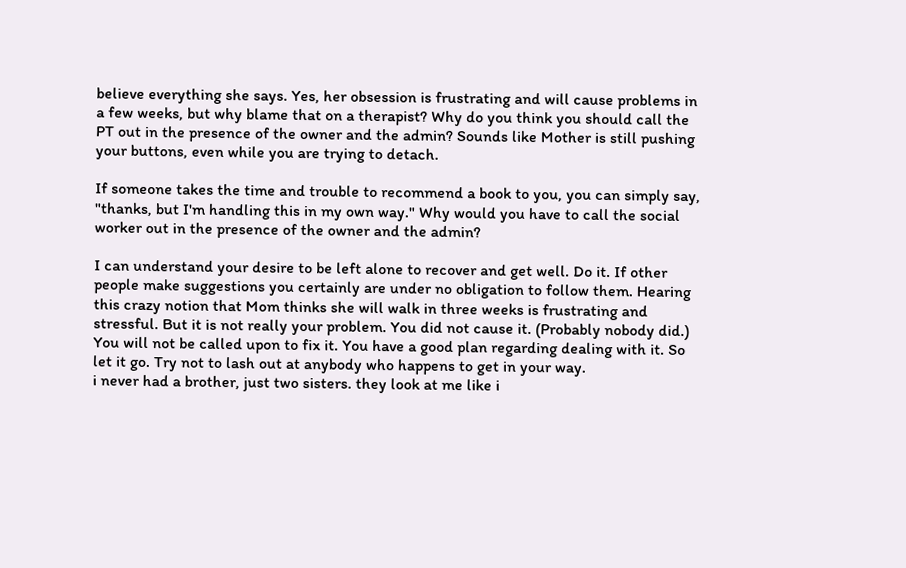believe everything she says. Yes, her obsession is frustrating and will cause problems in a few weeks, but why blame that on a therapist? Why do you think you should call the PT out in the presence of the owner and the admin? Sounds like Mother is still pushing your buttons, even while you are trying to detach.

If someone takes the time and trouble to recommend a book to you, you can simply say, "thanks, but I'm handling this in my own way." Why would you have to call the social worker out in the presence of the owner and the admin?

I can understand your desire to be left alone to recover and get well. Do it. If other people make suggestions you certainly are under no obligation to follow them. Hearing this crazy notion that Mom thinks she will walk in three weeks is frustrating and stressful. But it is not really your problem. You did not cause it. (Probably nobody did.) You will not be called upon to fix it. You have a good plan regarding dealing with it. So let it go. Try not to lash out at anybody who happens to get in your way.
i never had a brother, just two sisters. they look at me like i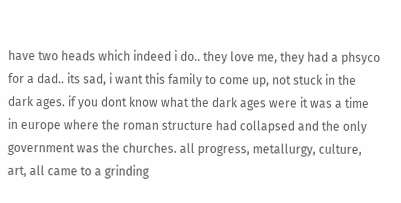have two heads which indeed i do.. they love me, they had a phsyco for a dad.. its sad, i want this family to come up, not stuck in the dark ages. if you dont know what the dark ages were it was a time in europe where the roman structure had collapsed and the only government was the churches. all progress, metallurgy, culture, art, all came to a grinding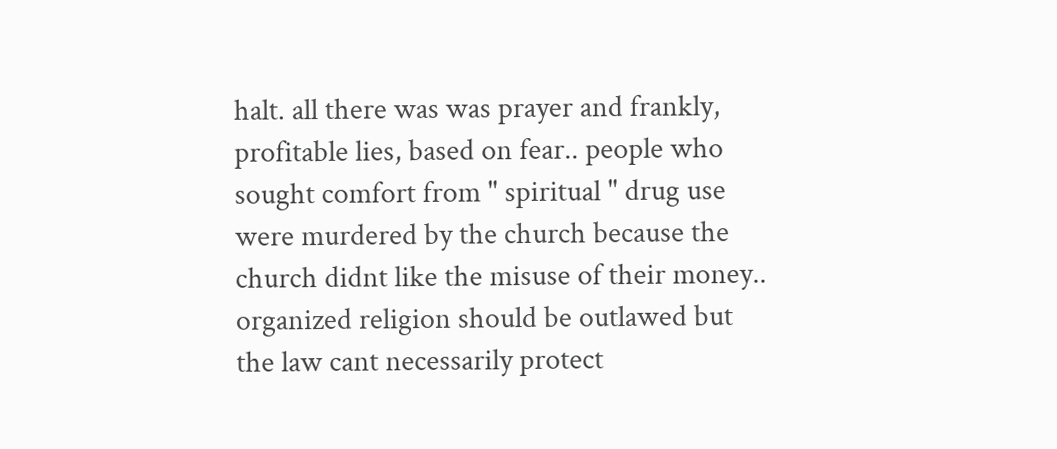halt. all there was was prayer and frankly, profitable lies, based on fear.. people who sought comfort from " spiritual " drug use were murdered by the church because the church didnt like the misuse of their money.. organized religion should be outlawed but the law cant necessarily protect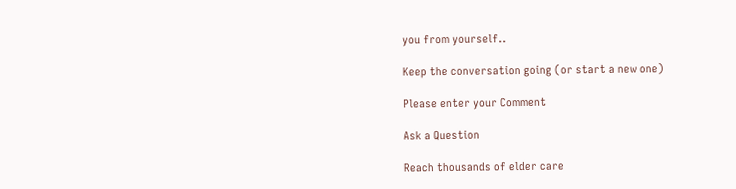you from yourself..

Keep the conversation going (or start a new one)

Please enter your Comment

Ask a Question

Reach thousands of elder care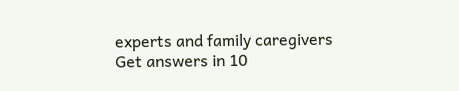experts and family caregivers
Get answers in 10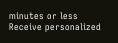minutes or less
Receive personalized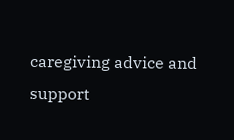caregiving advice and support